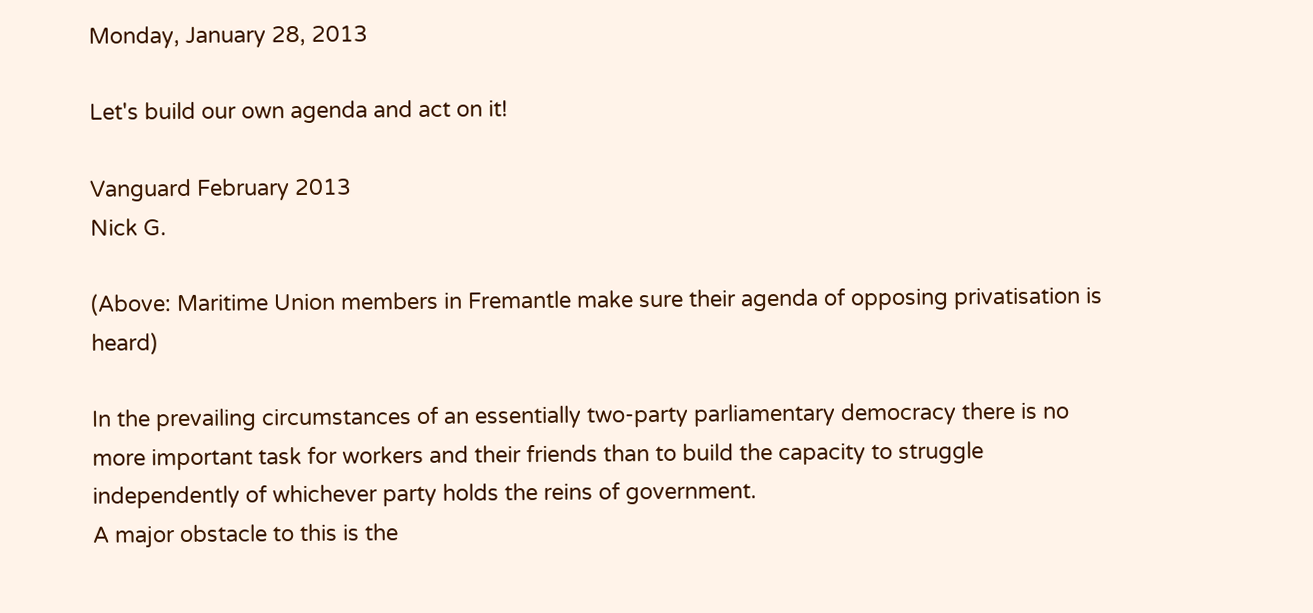Monday, January 28, 2013

Let's build our own agenda and act on it!

Vanguard February 2013
Nick G.

(Above: Maritime Union members in Fremantle make sure their agenda of opposing privatisation is heard)

In the prevailing circumstances of an essentially two-party parliamentary democracy there is no more important task for workers and their friends than to build the capacity to struggle independently of whichever party holds the reins of government.
A major obstacle to this is the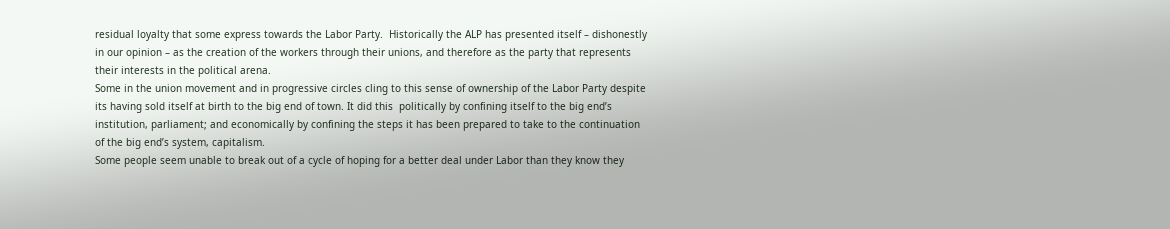residual loyalty that some express towards the Labor Party.  Historically the ALP has presented itself – dishonestly in our opinion – as the creation of the workers through their unions, and therefore as the party that represents their interests in the political arena.
Some in the union movement and in progressive circles cling to this sense of ownership of the Labor Party despite its having sold itself at birth to the big end of town. It did this  politically by confining itself to the big end’s institution, parliament; and economically by confining the steps it has been prepared to take to the continuation of the big end’s system, capitalism.
Some people seem unable to break out of a cycle of hoping for a better deal under Labor than they know they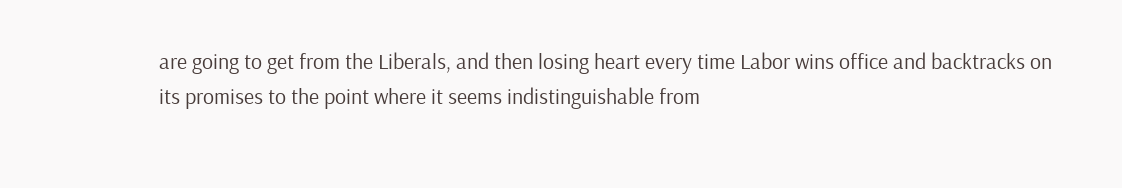are going to get from the Liberals, and then losing heart every time Labor wins office and backtracks on its promises to the point where it seems indistinguishable from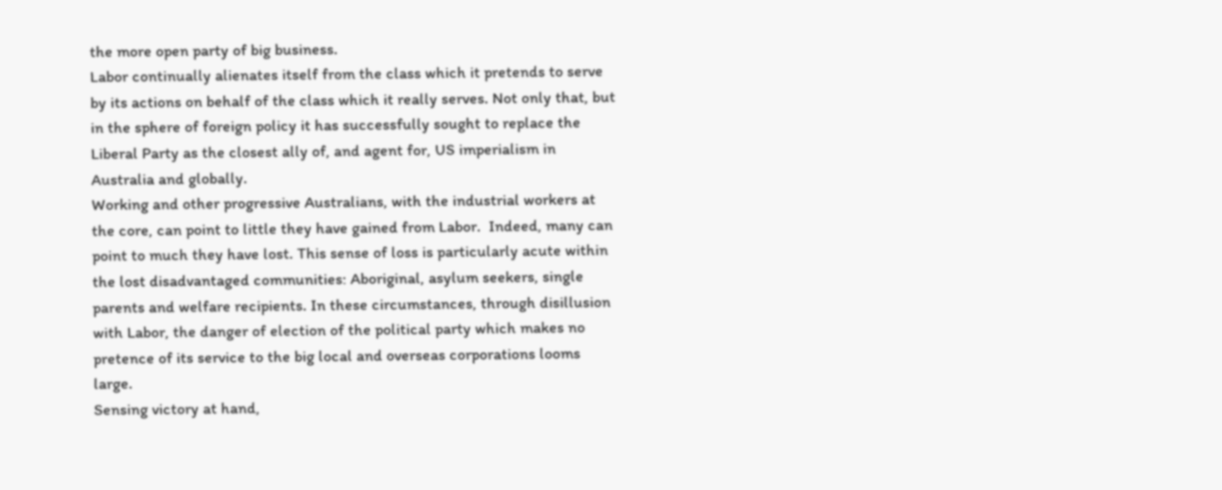the more open party of big business.
Labor continually alienates itself from the class which it pretends to serve by its actions on behalf of the class which it really serves. Not only that, but in the sphere of foreign policy it has successfully sought to replace the Liberal Party as the closest ally of, and agent for, US imperialism in Australia and globally.
Working and other progressive Australians, with the industrial workers at the core, can point to little they have gained from Labor.  Indeed, many can point to much they have lost. This sense of loss is particularly acute within the lost disadvantaged communities: Aboriginal, asylum seekers, single parents and welfare recipients. In these circumstances, through disillusion with Labor, the danger of election of the political party which makes no pretence of its service to the big local and overseas corporations looms large.
Sensing victory at hand,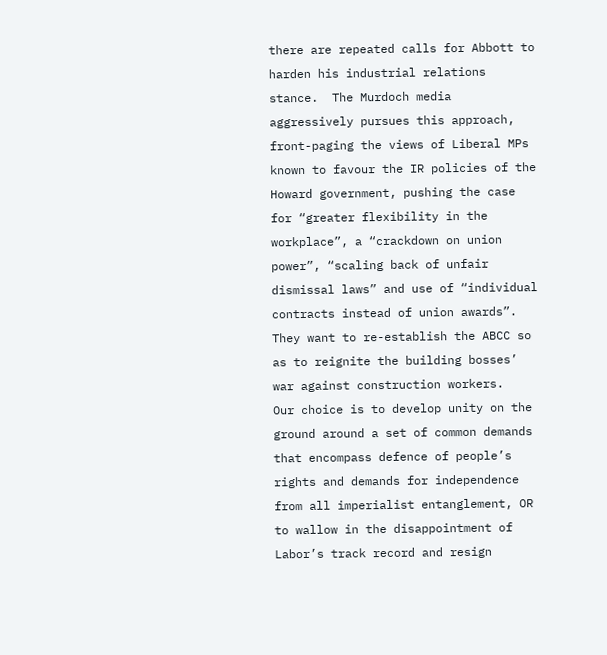there are repeated calls for Abbott to harden his industrial relations stance.  The Murdoch media aggressively pursues this approach, front-paging the views of Liberal MPs known to favour the IR policies of the Howard government, pushing the case for “greater flexibility in the workplace”, a “crackdown on union power”, “scaling back of unfair dismissal laws” and use of “individual contracts instead of union awards”.  They want to re-establish the ABCC so as to reignite the building bosses’ war against construction workers.
Our choice is to develop unity on the ground around a set of common demands that encompass defence of people’s rights and demands for independence from all imperialist entanglement, OR to wallow in the disappointment of Labor’s track record and resign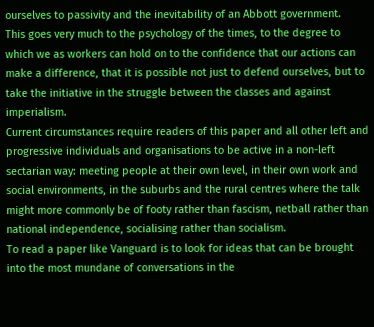ourselves to passivity and the inevitability of an Abbott government.
This goes very much to the psychology of the times, to the degree to which we as workers can hold on to the confidence that our actions can make a difference, that it is possible not just to defend ourselves, but to take the initiative in the struggle between the classes and against imperialism.
Current circumstances require readers of this paper and all other left and progressive individuals and organisations to be active in a non-left sectarian way: meeting people at their own level, in their own work and social environments, in the suburbs and the rural centres where the talk might more commonly be of footy rather than fascism, netball rather than national independence, socialising rather than socialism.
To read a paper like Vanguard is to look for ideas that can be brought into the most mundane of conversations in the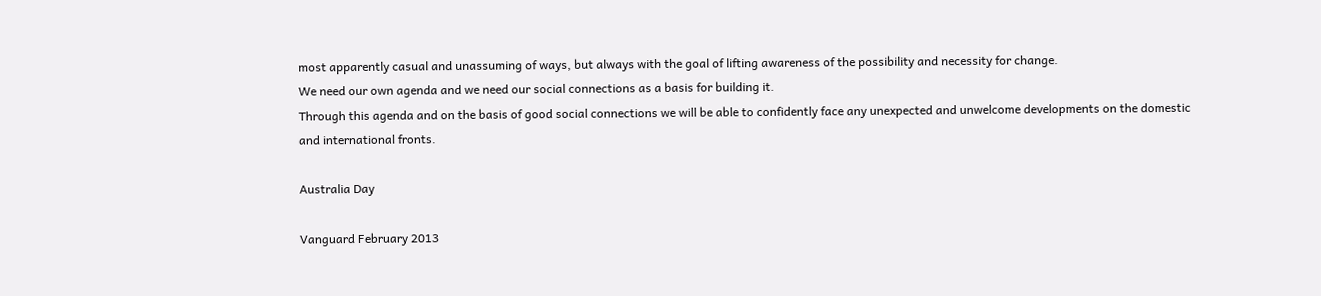most apparently casual and unassuming of ways, but always with the goal of lifting awareness of the possibility and necessity for change.
We need our own agenda and we need our social connections as a basis for building it.
Through this agenda and on the basis of good social connections we will be able to confidently face any unexpected and unwelcome developments on the domestic and international fronts.

Australia Day

Vanguard February 2013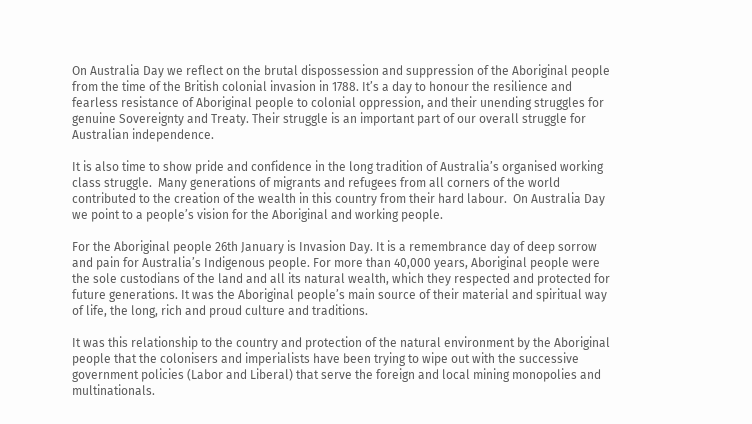On Australia Day we reflect on the brutal dispossession and suppression of the Aboriginal people from the time of the British colonial invasion in 1788. It’s a day to honour the resilience and fearless resistance of Aboriginal people to colonial oppression, and their unending struggles for genuine Sovereignty and Treaty. Their struggle is an important part of our overall struggle for Australian independence.

It is also time to show pride and confidence in the long tradition of Australia’s organised working class struggle.  Many generations of migrants and refugees from all corners of the world contributed to the creation of the wealth in this country from their hard labour.  On Australia Day we point to a people’s vision for the Aboriginal and working people.

For the Aboriginal people 26th January is Invasion Day. It is a remembrance day of deep sorrow and pain for Australia’s Indigenous people. For more than 40,000 years, Aboriginal people were the sole custodians of the land and all its natural wealth, which they respected and protected for future generations. It was the Aboriginal people’s main source of their material and spiritual way of life, the long, rich and proud culture and traditions.

It was this relationship to the country and protection of the natural environment by the Aboriginal people that the colonisers and imperialists have been trying to wipe out with the successive government policies (Labor and Liberal) that serve the foreign and local mining monopolies and multinationals.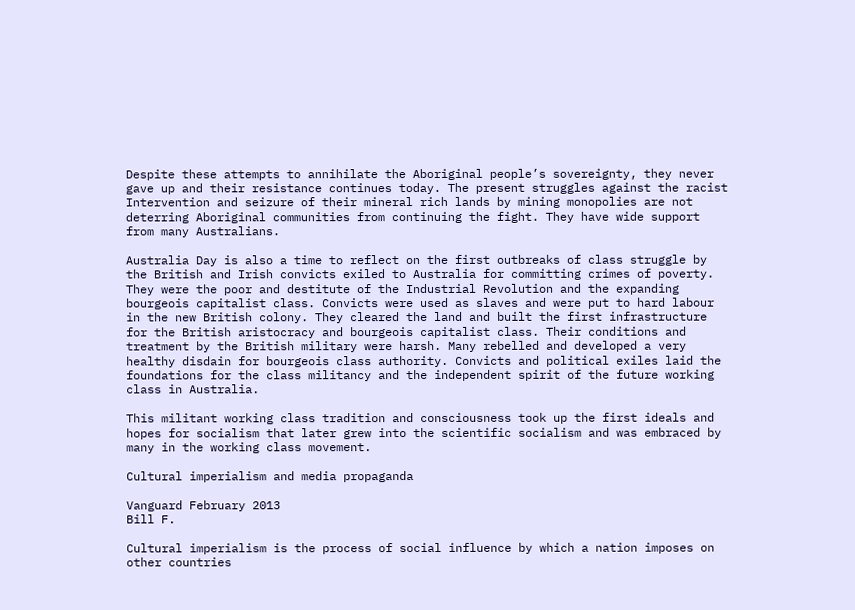Despite these attempts to annihilate the Aboriginal people’s sovereignty, they never gave up and their resistance continues today. The present struggles against the racist Intervention and seizure of their mineral rich lands by mining monopolies are not deterring Aboriginal communities from continuing the fight. They have wide support from many Australians.

Australia Day is also a time to reflect on the first outbreaks of class struggle by the British and Irish convicts exiled to Australia for committing crimes of poverty. They were the poor and destitute of the Industrial Revolution and the expanding bourgeois capitalist class. Convicts were used as slaves and were put to hard labour in the new British colony. They cleared the land and built the first infrastructure for the British aristocracy and bourgeois capitalist class. Their conditions and treatment by the British military were harsh. Many rebelled and developed a very healthy disdain for bourgeois class authority. Convicts and political exiles laid the foundations for the class militancy and the independent spirit of the future working class in Australia.

This militant working class tradition and consciousness took up the first ideals and hopes for socialism that later grew into the scientific socialism and was embraced by many in the working class movement.

Cultural imperialism and media propaganda

Vanguard February 2013
Bill F.

Cultural imperialism is the process of social influence by which a nation imposes on other countries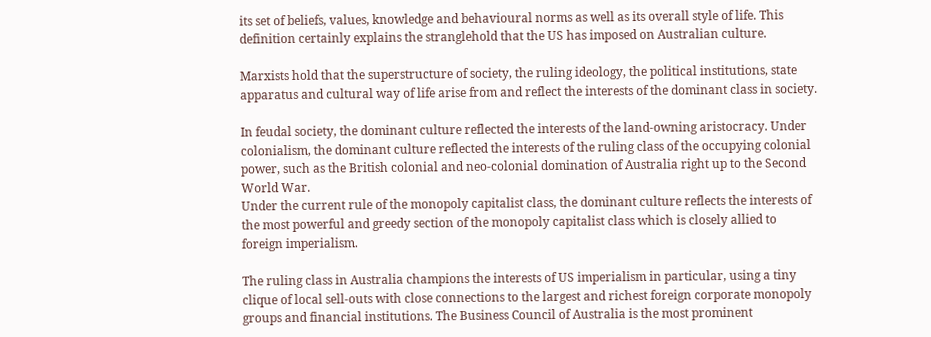its set of beliefs, values, knowledge and behavioural norms as well as its overall style of life. This definition certainly explains the stranglehold that the US has imposed on Australian culture.

Marxists hold that the superstructure of society, the ruling ideology, the political institutions, state apparatus and cultural way of life arise from and reflect the interests of the dominant class in society.

In feudal society, the dominant culture reflected the interests of the land-owning aristocracy. Under colonialism, the dominant culture reflected the interests of the ruling class of the occupying colonial power, such as the British colonial and neo-colonial domination of Australia right up to the Second World War.
Under the current rule of the monopoly capitalist class, the dominant culture reflects the interests of the most powerful and greedy section of the monopoly capitalist class which is closely allied to foreign imperialism.

The ruling class in Australia champions the interests of US imperialism in particular, using a tiny clique of local sell-outs with close connections to the largest and richest foreign corporate monopoly groups and financial institutions. The Business Council of Australia is the most prominent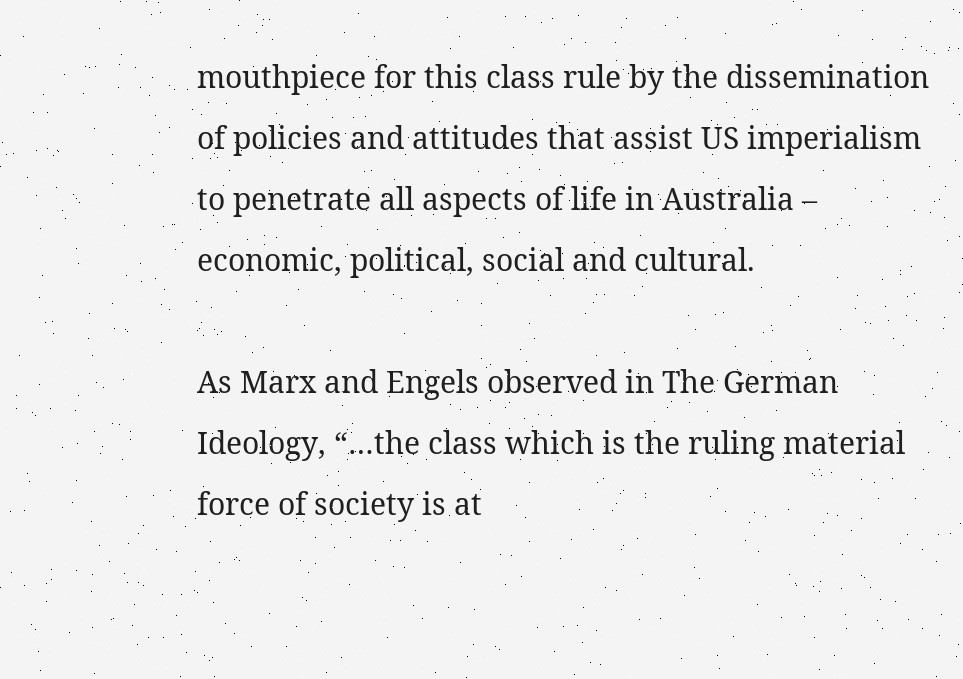mouthpiece for this class rule by the dissemination of policies and attitudes that assist US imperialism to penetrate all aspects of life in Australia – economic, political, social and cultural.

As Marx and Engels observed in The German Ideology, “…the class which is the ruling material force of society is at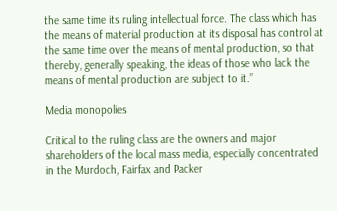the same time its ruling intellectual force. The class which has the means of material production at its disposal has control at the same time over the means of mental production, so that thereby, generally speaking, the ideas of those who lack the means of mental production are subject to it.”

Media monopolies

Critical to the ruling class are the owners and major shareholders of the local mass media, especially concentrated in the Murdoch, Fairfax and Packer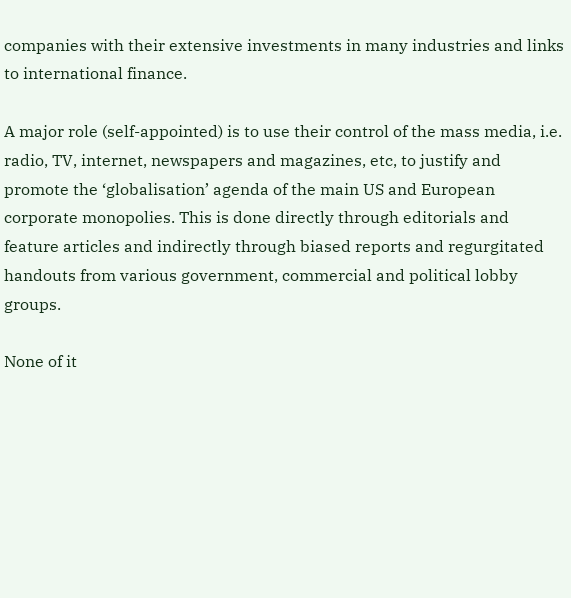companies with their extensive investments in many industries and links to international finance.

A major role (self-appointed) is to use their control of the mass media, i.e. radio, TV, internet, newspapers and magazines, etc, to justify and promote the ‘globalisation’ agenda of the main US and European corporate monopolies. This is done directly through editorials and feature articles and indirectly through biased reports and regurgitated handouts from various government, commercial and political lobby groups.

None of it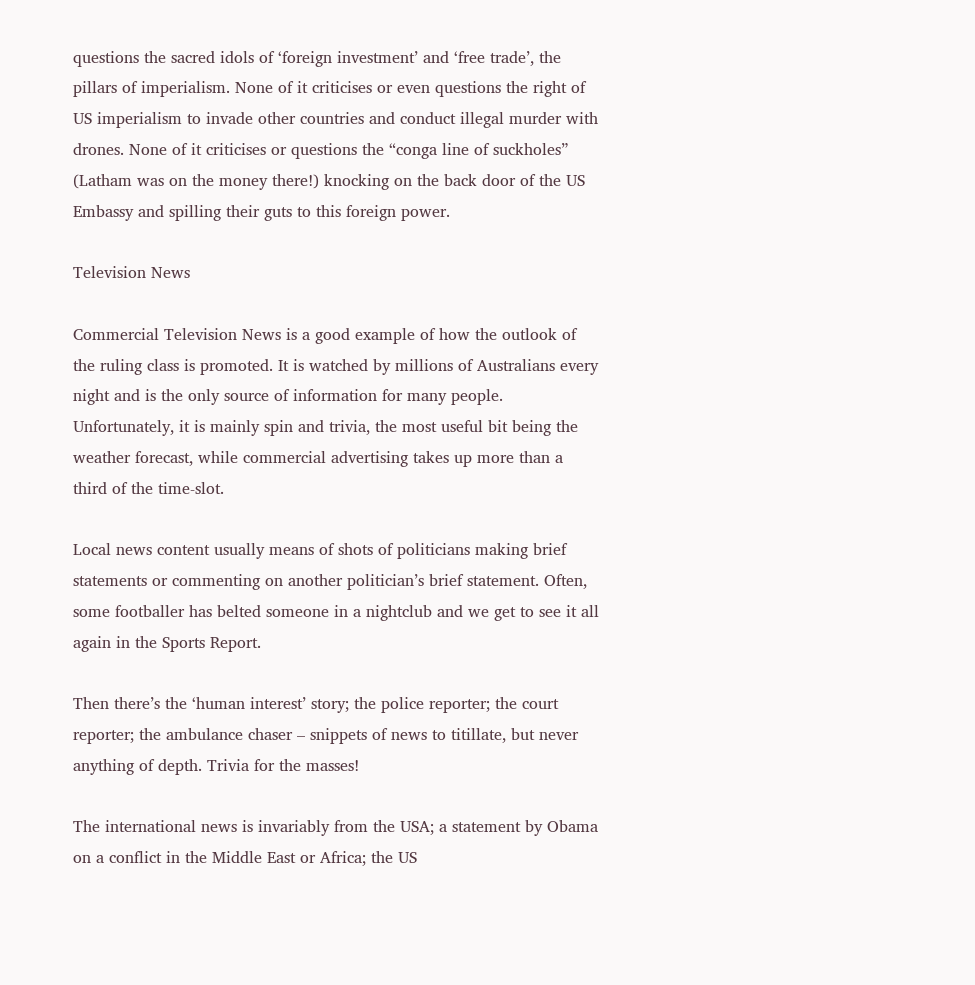questions the sacred idols of ‘foreign investment’ and ‘free trade’, the pillars of imperialism. None of it criticises or even questions the right of US imperialism to invade other countries and conduct illegal murder with drones. None of it criticises or questions the “conga line of suckholes” (Latham was on the money there!) knocking on the back door of the US Embassy and spilling their guts to this foreign power.

Television News

Commercial Television News is a good example of how the outlook of the ruling class is promoted. It is watched by millions of Australians every night and is the only source of information for many people. Unfortunately, it is mainly spin and trivia, the most useful bit being the weather forecast, while commercial advertising takes up more than a third of the time-slot.

Local news content usually means of shots of politicians making brief statements or commenting on another politician’s brief statement. Often, some footballer has belted someone in a nightclub and we get to see it all again in the Sports Report.

Then there’s the ‘human interest’ story; the police reporter; the court reporter; the ambulance chaser – snippets of news to titillate, but never anything of depth. Trivia for the masses!

The international news is invariably from the USA; a statement by Obama on a conflict in the Middle East or Africa; the US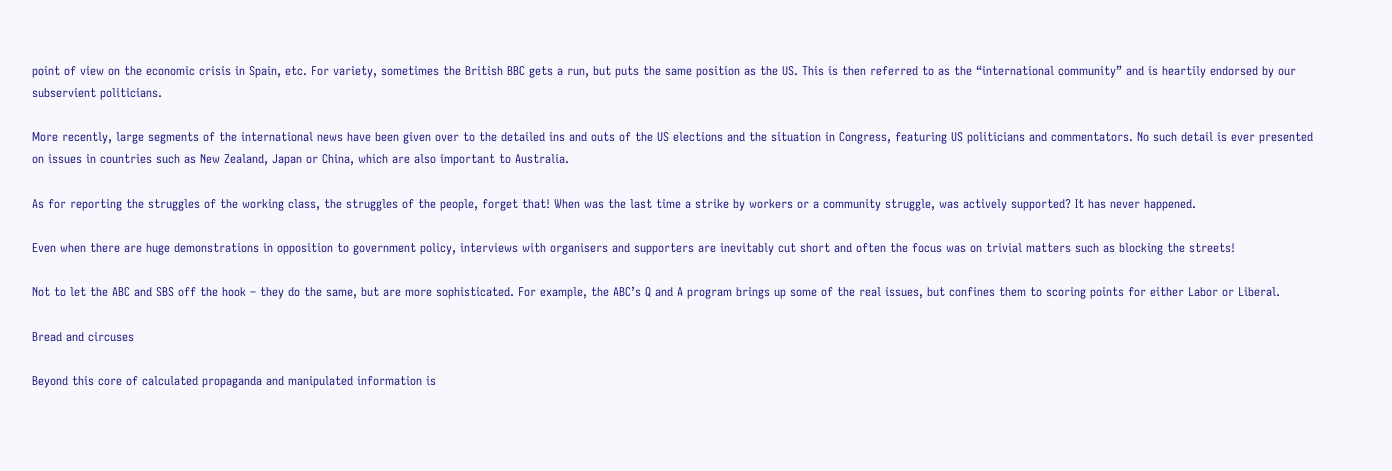point of view on the economic crisis in Spain, etc. For variety, sometimes the British BBC gets a run, but puts the same position as the US. This is then referred to as the “international community” and is heartily endorsed by our subservient politicians.

More recently, large segments of the international news have been given over to the detailed ins and outs of the US elections and the situation in Congress, featuring US politicians and commentators. No such detail is ever presented on issues in countries such as New Zealand, Japan or China, which are also important to Australia.

As for reporting the struggles of the working class, the struggles of the people, forget that! When was the last time a strike by workers or a community struggle, was actively supported? It has never happened.

Even when there are huge demonstrations in opposition to government policy, interviews with organisers and supporters are inevitably cut short and often the focus was on trivial matters such as blocking the streets!

Not to let the ABC and SBS off the hook – they do the same, but are more sophisticated. For example, the ABC’s Q and A program brings up some of the real issues, but confines them to scoring points for either Labor or Liberal.

Bread and circuses

Beyond this core of calculated propaganda and manipulated information is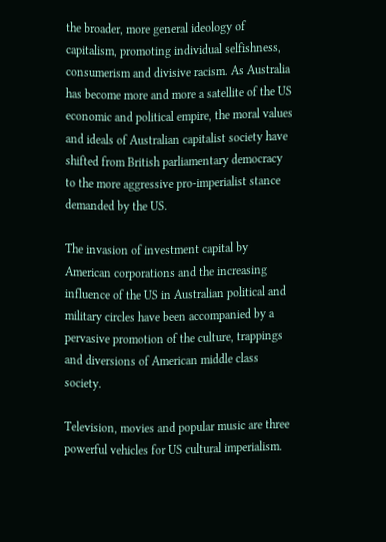the broader, more general ideology of capitalism, promoting individual selfishness, consumerism and divisive racism. As Australia has become more and more a satellite of the US economic and political empire, the moral values and ideals of Australian capitalist society have shifted from British parliamentary democracy to the more aggressive pro-imperialist stance demanded by the US.

The invasion of investment capital by American corporations and the increasing influence of the US in Australian political and military circles have been accompanied by a pervasive promotion of the culture, trappings and diversions of American middle class society.

Television, movies and popular music are three powerful vehicles for US cultural imperialism.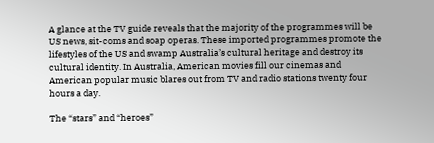A glance at the TV guide reveals that the majority of the programmes will be US news, sit-coms and soap operas. These imported programmes promote the lifestyles of the US and swamp Australia’s cultural heritage and destroy its cultural identity. In Australia, American movies fill our cinemas and American popular music blares out from TV and radio stations twenty four hours a day.

The “stars” and “heroes”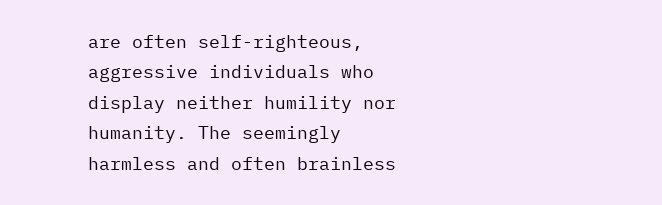are often self-righteous, aggressive individuals who display neither humility nor humanity. The seemingly harmless and often brainless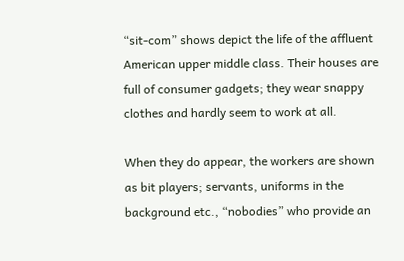“sit-com” shows depict the life of the affluent American upper middle class. Their houses are full of consumer gadgets; they wear snappy clothes and hardly seem to work at all.

When they do appear, the workers are shown as bit players; servants, uniforms in the background etc., “nobodies” who provide an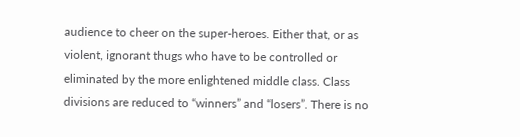audience to cheer on the super-heroes. Either that, or as violent, ignorant thugs who have to be controlled or eliminated by the more enlightened middle class. Class divisions are reduced to “winners” and “losers”. There is no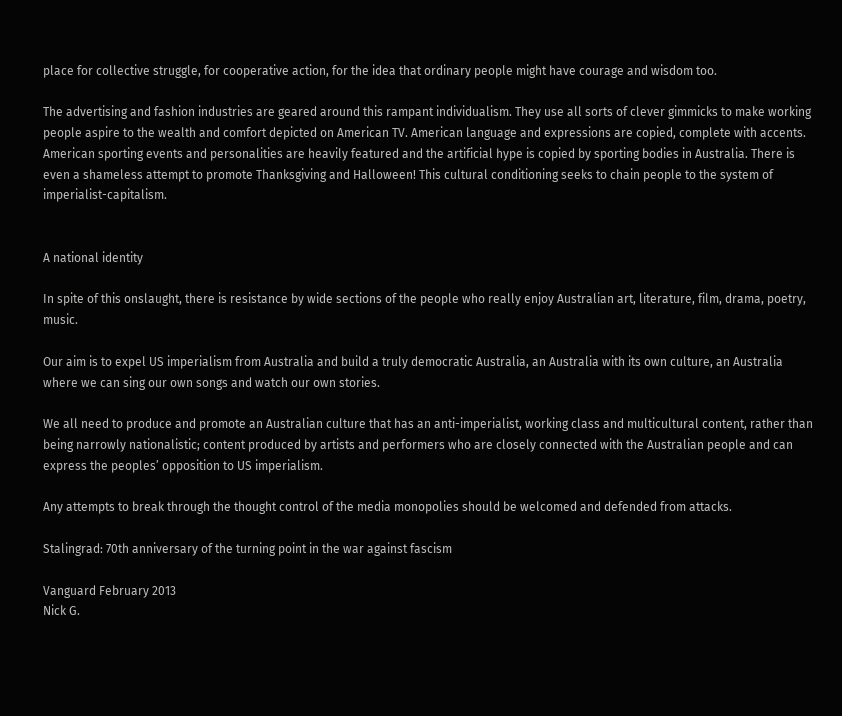place for collective struggle, for cooperative action, for the idea that ordinary people might have courage and wisdom too.

The advertising and fashion industries are geared around this rampant individualism. They use all sorts of clever gimmicks to make working people aspire to the wealth and comfort depicted on American TV. American language and expressions are copied, complete with accents. American sporting events and personalities are heavily featured and the artificial hype is copied by sporting bodies in Australia. There is even a shameless attempt to promote Thanksgiving and Halloween! This cultural conditioning seeks to chain people to the system of imperialist-capitalism.


A national identity

In spite of this onslaught, there is resistance by wide sections of the people who really enjoy Australian art, literature, film, drama, poetry, music.

Our aim is to expel US imperialism from Australia and build a truly democratic Australia, an Australia with its own culture, an Australia where we can sing our own songs and watch our own stories.

We all need to produce and promote an Australian culture that has an anti-imperialist, working class and multicultural content, rather than being narrowly nationalistic; content produced by artists and performers who are closely connected with the Australian people and can express the peoples’ opposition to US imperialism.

Any attempts to break through the thought control of the media monopolies should be welcomed and defended from attacks.

Stalingrad: 70th anniversary of the turning point in the war against fascism

Vanguard February 2013
Nick G.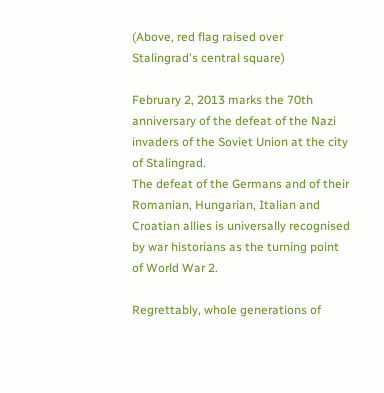(Above, red flag raised over Stalingrad's central square)

February 2, 2013 marks the 70th anniversary of the defeat of the Nazi invaders of the Soviet Union at the city of Stalingrad.
The defeat of the Germans and of their Romanian, Hungarian, Italian and Croatian allies is universally recognised by war historians as the turning point of World War 2.

Regrettably, whole generations of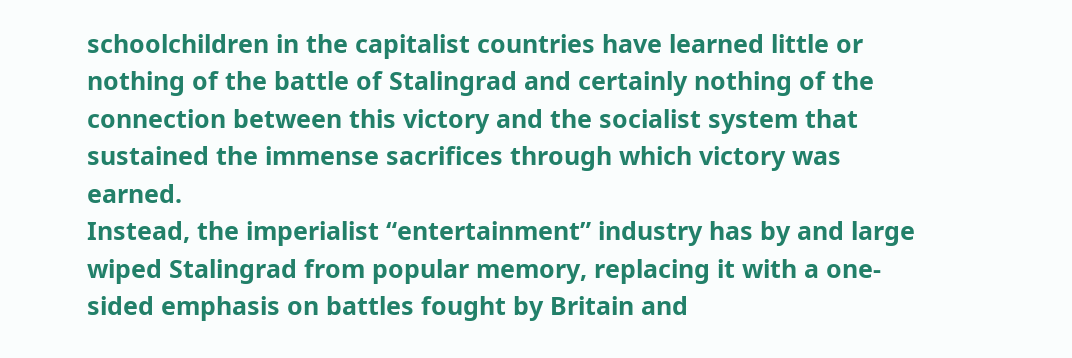schoolchildren in the capitalist countries have learned little or nothing of the battle of Stalingrad and certainly nothing of the connection between this victory and the socialist system that sustained the immense sacrifices through which victory was earned.
Instead, the imperialist “entertainment” industry has by and large wiped Stalingrad from popular memory, replacing it with a one-sided emphasis on battles fought by Britain and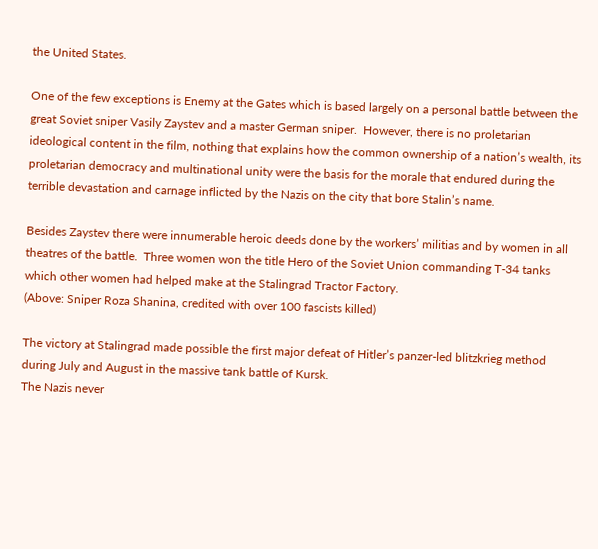the United States.

One of the few exceptions is Enemy at the Gates which is based largely on a personal battle between the great Soviet sniper Vasily Zaystev and a master German sniper.  However, there is no proletarian ideological content in the film, nothing that explains how the common ownership of a nation’s wealth, its proletarian democracy and multinational unity were the basis for the morale that endured during the terrible devastation and carnage inflicted by the Nazis on the city that bore Stalin’s name.

Besides Zaystev there were innumerable heroic deeds done by the workers’ militias and by women in all theatres of the battle.  Three women won the title Hero of the Soviet Union commanding T-34 tanks which other women had helped make at the Stalingrad Tractor Factory.
(Above: Sniper Roza Shanina, credited with over 100 fascists killed)

The victory at Stalingrad made possible the first major defeat of Hitler’s panzer-led blitzkrieg method during July and August in the massive tank battle of Kursk.
The Nazis never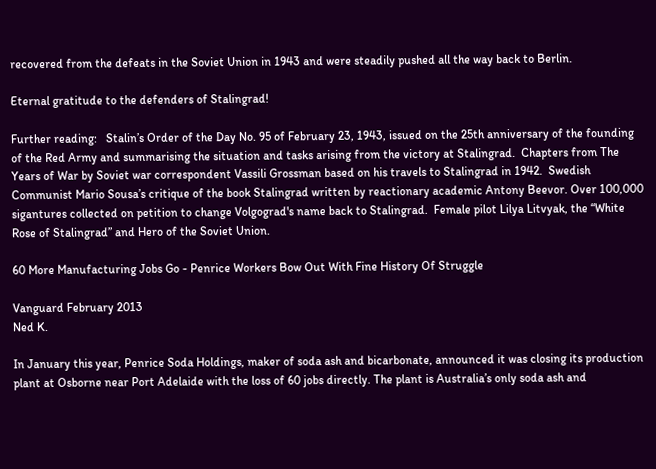recovered from the defeats in the Soviet Union in 1943 and were steadily pushed all the way back to Berlin.

Eternal gratitude to the defenders of Stalingrad!

Further reading:   Stalin’s Order of the Day No. 95 of February 23, 1943, issued on the 25th anniversary of the founding of the Red Army and summarising the situation and tasks arising from the victory at Stalingrad.  Chapters from The Years of War by Soviet war correspondent Vassili Grossman based on his travels to Stalingrad in 1942.  Swedish Communist Mario Sousa’s critique of the book Stalingrad written by reactionary academic Antony Beevor. Over 100,000 sigantures collected on petition to change Volgograd's name back to Stalingrad.  Female pilot Lilya Litvyak, the “White Rose of Stalingrad” and Hero of the Soviet Union.

60 More Manufacturing Jobs Go - Penrice Workers Bow Out With Fine History Of Struggle

Vanguard February 2013
Ned K.

In January this year, Penrice Soda Holdings, maker of soda ash and bicarbonate, announced it was closing its production plant at Osborne near Port Adelaide with the loss of 60 jobs directly. The plant is Australia’s only soda ash and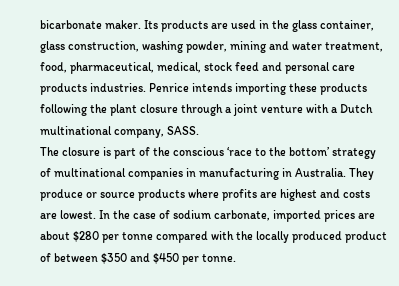bicarbonate maker. Its products are used in the glass container, glass construction, washing powder, mining and water treatment, food, pharmaceutical, medical, stock feed and personal care products industries. Penrice intends importing these products following the plant closure through a joint venture with a Dutch multinational company, SASS.
The closure is part of the conscious ‘race to the bottom’ strategy of multinational companies in manufacturing in Australia. They produce or source products where profits are highest and costs are lowest. In the case of sodium carbonate, imported prices are about $280 per tonne compared with the locally produced product of between $350 and $450 per tonne.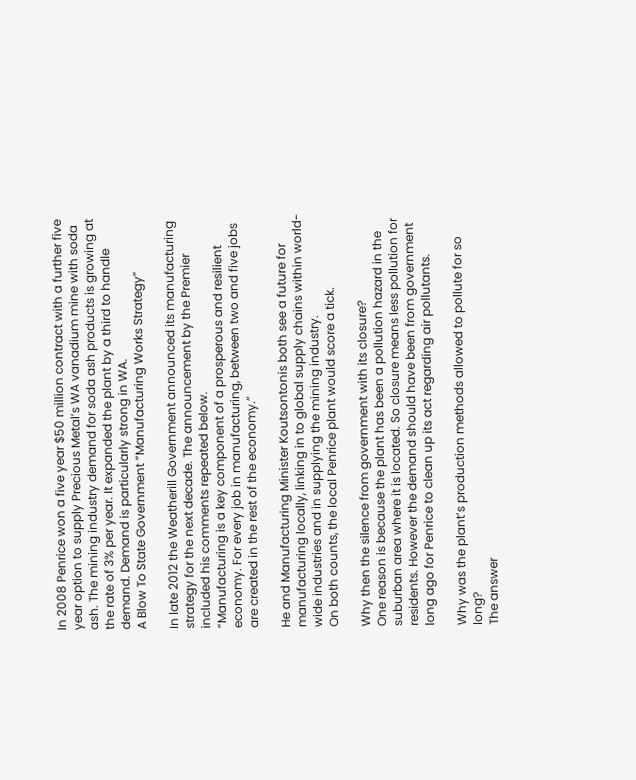In 2008 Penrice won a five year $50 million contract with a further five year option to supply Precious Metal’s WA vanadium mine with soda ash. The mining industry demand for soda ash products is growing at the rate of 3% per year. It expanded the plant by a third to handle demand. Demand is particularly strong in WA.
A Blow To State Government “Manufacturing Works Strategy”

In late 2012 the Weatherill Government announced its manufacturing strategy for the next decade. The announcement by the Premier included his comments repeated below.
“Manufacturing is a key component of a prosperous and resilient economy. For every job in manufacturing, between two and five jobs are created in the rest of the economy.”

He and Manufacturing Minister Koutsontonis both see a future for manufacturing locally, linking in to global supply chains within world- wide industries and in supplying the mining industry.
On both counts, the local Penrice plant would score a tick.

Why then the silence from government with its closure?
One reason is because the plant has been a pollution hazard in the suburban area where it is located. So closure means less pollution for residents. However the demand should have been from government long ago for Penrice to clean up its act regarding air pollutants.

Why was the plant’s production methods allowed to pollute for so long?
The answer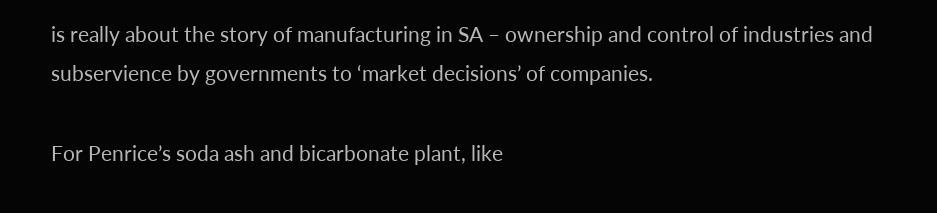is really about the story of manufacturing in SA – ownership and control of industries and subservience by governments to ‘market decisions’ of companies.

For Penrice’s soda ash and bicarbonate plant, like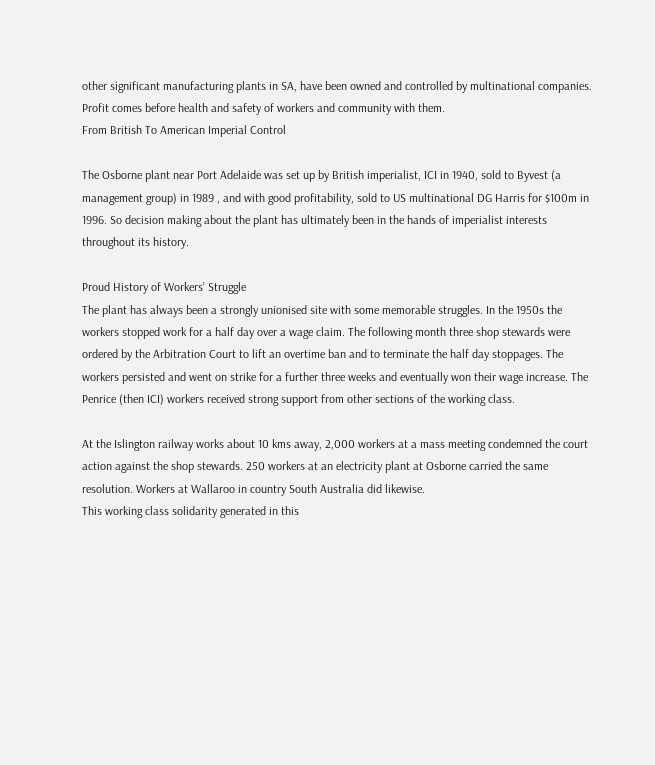other significant manufacturing plants in SA, have been owned and controlled by multinational companies. Profit comes before health and safety of workers and community with them.
From British To American Imperial Control

The Osborne plant near Port Adelaide was set up by British imperialist, ICI in 1940, sold to Byvest (a management group) in 1989 , and with good profitability, sold to US multinational DG Harris for $100m in 1996. So decision making about the plant has ultimately been in the hands of imperialist interests throughout its history.

Proud History of Workers’ Struggle
The plant has always been a strongly unionised site with some memorable struggles. In the 1950s the workers stopped work for a half day over a wage claim. The following month three shop stewards were ordered by the Arbitration Court to lift an overtime ban and to terminate the half day stoppages. The workers persisted and went on strike for a further three weeks and eventually won their wage increase. The Penrice (then ICI) workers received strong support from other sections of the working class.

At the Islington railway works about 10 kms away, 2,000 workers at a mass meeting condemned the court action against the shop stewards. 250 workers at an electricity plant at Osborne carried the same resolution. Workers at Wallaroo in country South Australia did likewise.
This working class solidarity generated in this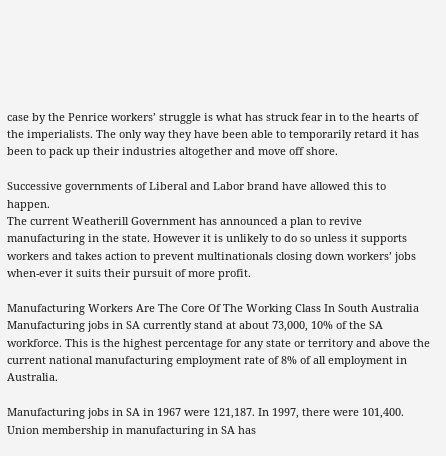case by the Penrice workers’ struggle is what has struck fear in to the hearts of the imperialists. The only way they have been able to temporarily retard it has been to pack up their industries altogether and move off shore.

Successive governments of Liberal and Labor brand have allowed this to happen.
The current Weatherill Government has announced a plan to revive manufacturing in the state. However it is unlikely to do so unless it supports workers and takes action to prevent multinationals closing down workers’ jobs when-ever it suits their pursuit of more profit.

Manufacturing Workers Are The Core Of The Working Class In South Australia
Manufacturing jobs in SA currently stand at about 73,000, 10% of the SA workforce. This is the highest percentage for any state or territory and above the current national manufacturing employment rate of 8% of all employment in Australia.

Manufacturing jobs in SA in 1967 were 121,187. In 1997, there were 101,400.
Union membership in manufacturing in SA has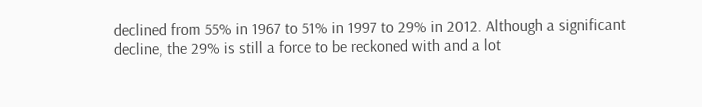declined from 55% in 1967 to 51% in 1997 to 29% in 2012. Although a significant decline, the 29% is still a force to be reckoned with and a lot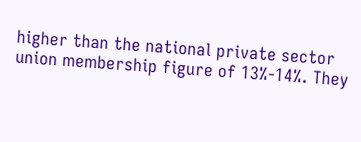higher than the national private sector union membership figure of 13%-14%. They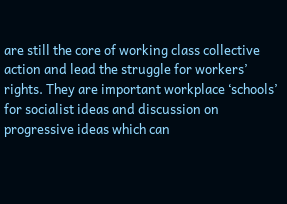are still the core of working class collective action and lead the struggle for workers’ rights. They are important workplace ‘schools’ for socialist ideas and discussion on progressive ideas which can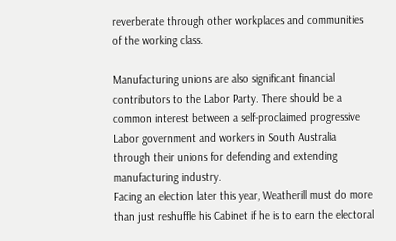reverberate through other workplaces and communities of the working class.

Manufacturing unions are also significant financial contributors to the Labor Party. There should be a common interest between a self-proclaimed progressive Labor government and workers in South Australia through their unions for defending and extending manufacturing industry.
Facing an election later this year, Weatherill must do more than just reshuffle his Cabinet if he is to earn the electoral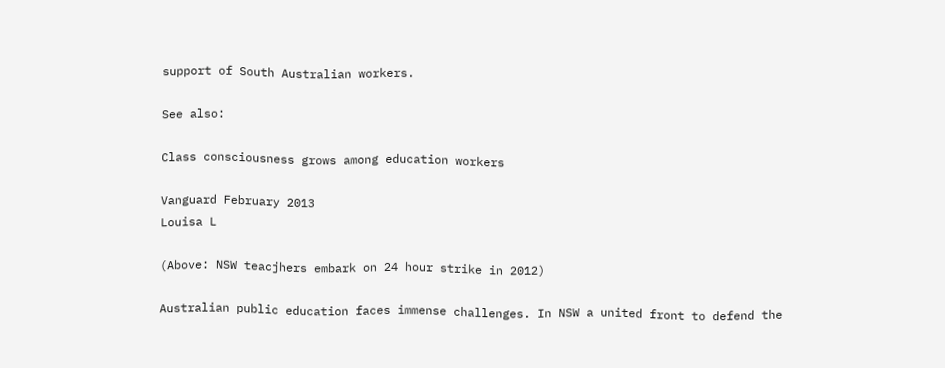support of South Australian workers.

See also:

Class consciousness grows among education workers

Vanguard February 2013
Louisa L

(Above: NSW teacjhers embark on 24 hour strike in 2012)

Australian public education faces immense challenges. In NSW a united front to defend the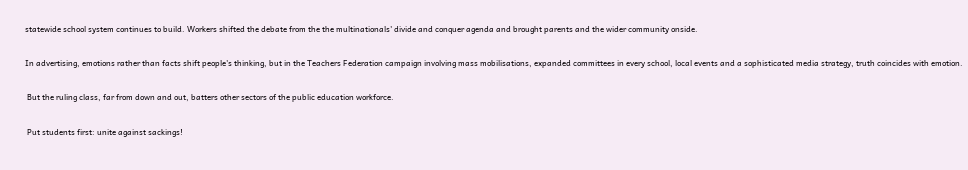statewide school system continues to build. Workers shifted the debate from the the multinationals' divide and conquer agenda and brought parents and the wider community onside.

In advertising, emotions rather than facts shift people's thinking, but in the Teachers Federation campaign involving mass mobilisations, expanded committees in every school, local events and a sophisticated media strategy, truth coincides with emotion.

 But the ruling class, far from down and out, batters other sectors of the public education workforce.

 Put students first: unite against sackings!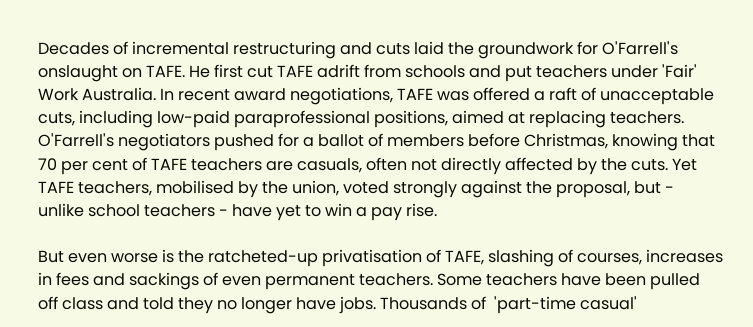Decades of incremental restructuring and cuts laid the groundwork for O'Farrell's onslaught on TAFE. He first cut TAFE adrift from schools and put teachers under 'Fair' Work Australia. In recent award negotiations, TAFE was offered a raft of unacceptable cuts, including low-paid paraprofessional positions, aimed at replacing teachers. O'Farrell's negotiators pushed for a ballot of members before Christmas, knowing that 70 per cent of TAFE teachers are casuals, often not directly affected by the cuts. Yet TAFE teachers, mobilised by the union, voted strongly against the proposal, but - unlike school teachers - have yet to win a pay rise.

But even worse is the ratcheted-up privatisation of TAFE, slashing of courses, increases in fees and sackings of even permanent teachers. Some teachers have been pulled off class and told they no longer have jobs. Thousands of  'part-time casual'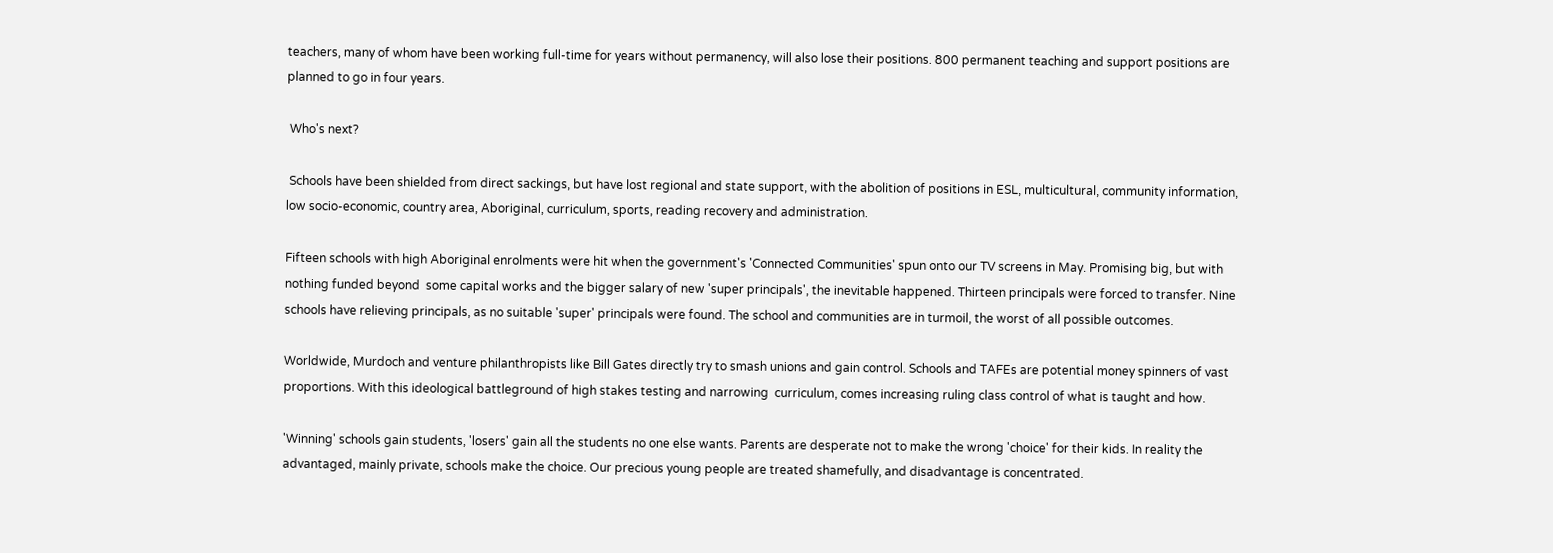teachers, many of whom have been working full-time for years without permanency, will also lose their positions. 800 permanent teaching and support positions are planned to go in four years.

 Who's next?

 Schools have been shielded from direct sackings, but have lost regional and state support, with the abolition of positions in ESL, multicultural, community information, low socio-economic, country area, Aboriginal, curriculum, sports, reading recovery and administration.

Fifteen schools with high Aboriginal enrolments were hit when the government's 'Connected Communities' spun onto our TV screens in May. Promising big, but with nothing funded beyond  some capital works and the bigger salary of new 'super principals', the inevitable happened. Thirteen principals were forced to transfer. Nine schools have relieving principals, as no suitable 'super' principals were found. The school and communities are in turmoil, the worst of all possible outcomes.

Worldwide, Murdoch and venture philanthropists like Bill Gates directly try to smash unions and gain control. Schools and TAFEs are potential money spinners of vast proportions. With this ideological battleground of high stakes testing and narrowing  curriculum, comes increasing ruling class control of what is taught and how.

'Winning' schools gain students, 'losers' gain all the students no one else wants. Parents are desperate not to make the wrong 'choice' for their kids. In reality the advantaged, mainly private, schools make the choice. Our precious young people are treated shamefully, and disadvantage is concentrated.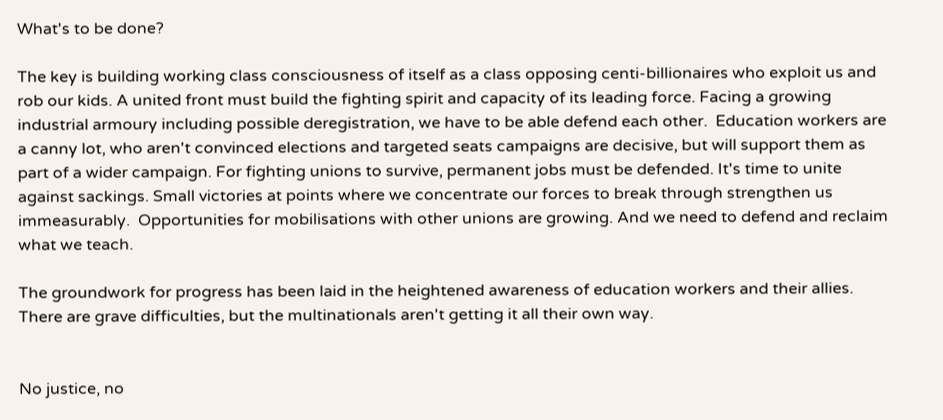What's to be done?

The key is building working class consciousness of itself as a class opposing centi-billionaires who exploit us and rob our kids. A united front must build the fighting spirit and capacity of its leading force. Facing a growing industrial armoury including possible deregistration, we have to be able defend each other.  Education workers are a canny lot, who aren't convinced elections and targeted seats campaigns are decisive, but will support them as part of a wider campaign. For fighting unions to survive, permanent jobs must be defended. It's time to unite against sackings. Small victories at points where we concentrate our forces to break through strengthen us immeasurably.  Opportunities for mobilisations with other unions are growing. And we need to defend and reclaim what we teach.

The groundwork for progress has been laid in the heightened awareness of education workers and their allies. There are grave difficulties, but the multinationals aren't getting it all their own way.


No justice, no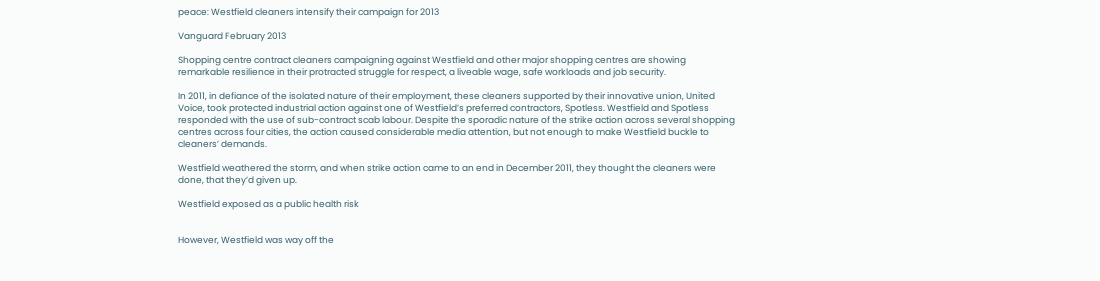peace: Westfield cleaners intensify their campaign for 2013

Vanguard February 2013

Shopping centre contract cleaners campaigning against Westfield and other major shopping centres are showing remarkable resilience in their protracted struggle for respect, a liveable wage, safe workloads and job security.

In 2011, in defiance of the isolated nature of their employment, these cleaners supported by their innovative union, United Voice, took protected industrial action against one of Westfield’s preferred contractors, Spotless. Westfield and Spotless responded with the use of sub-contract scab labour. Despite the sporadic nature of the strike action across several shopping centres across four cities, the action caused considerable media attention, but not enough to make Westfield buckle to cleaners’ demands.

Westfield weathered the storm, and when strike action came to an end in December 2011, they thought the cleaners were done, that they’d given up.

Westfield exposed as a public health risk


However, Westfield was way off the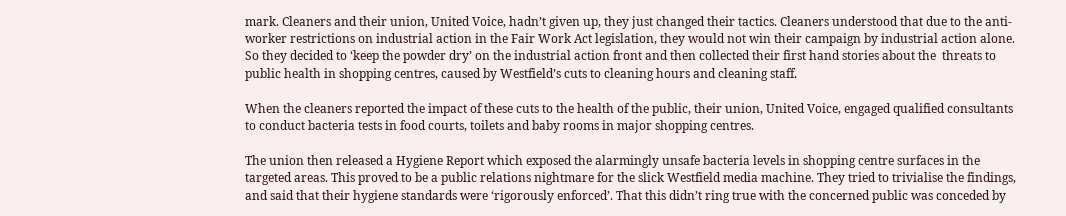mark. Cleaners and their union, United Voice, hadn’t given up, they just changed their tactics. Cleaners understood that due to the anti-worker restrictions on industrial action in the Fair Work Act legislation, they would not win their campaign by industrial action alone. So they decided to ‘keep the powder dry’ on the industrial action front and then collected their first hand stories about the  threats to public health in shopping centres, caused by Westfield’s cuts to cleaning hours and cleaning staff.

When the cleaners reported the impact of these cuts to the health of the public, their union, United Voice, engaged qualified consultants to conduct bacteria tests in food courts, toilets and baby rooms in major shopping centres.

The union then released a Hygiene Report which exposed the alarmingly unsafe bacteria levels in shopping centre surfaces in the targeted areas. This proved to be a public relations nightmare for the slick Westfield media machine. They tried to trivialise the findings, and said that their hygiene standards were ‘rigorously enforced’. That this didn’t ring true with the concerned public was conceded by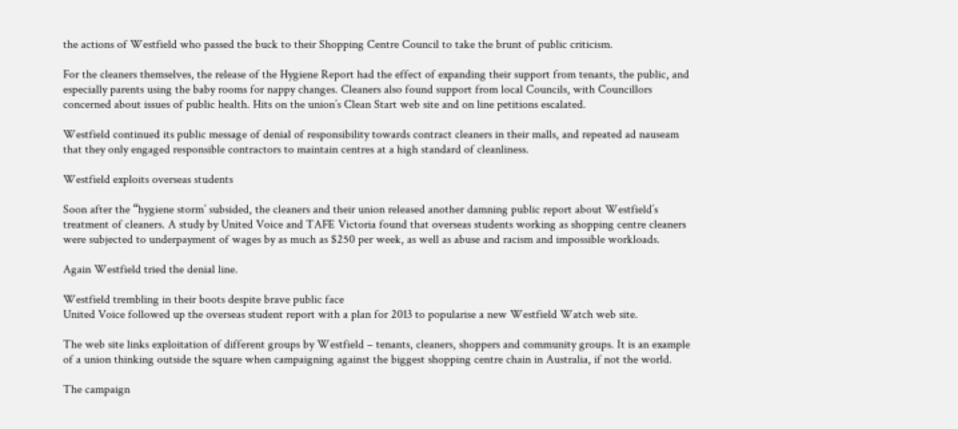the actions of Westfield who passed the buck to their Shopping Centre Council to take the brunt of public criticism.

For the cleaners themselves, the release of the Hygiene Report had the effect of expanding their support from tenants, the public, and especially parents using the baby rooms for nappy changes. Cleaners also found support from local Councils, with Councillors concerned about issues of public health. Hits on the union’s Clean Start web site and on line petitions escalated.

Westfield continued its public message of denial of responsibility towards contract cleaners in their malls, and repeated ad nauseam that they only engaged responsible contractors to maintain centres at a high standard of cleanliness.

Westfield exploits overseas students

Soon after the “hygiene storm’ subsided, the cleaners and their union released another damning public report about Westfield’s treatment of cleaners. A study by United Voice and TAFE Victoria found that overseas students working as shopping centre cleaners were subjected to underpayment of wages by as much as $250 per week, as well as abuse and racism and impossible workloads.

Again Westfield tried the denial line.

Westfield trembling in their boots despite brave public face
United Voice followed up the overseas student report with a plan for 2013 to popularise a new Westfield Watch web site.

The web site links exploitation of different groups by Westfield – tenants, cleaners, shoppers and community groups. It is an example of a union thinking outside the square when campaigning against the biggest shopping centre chain in Australia, if not the world.

The campaign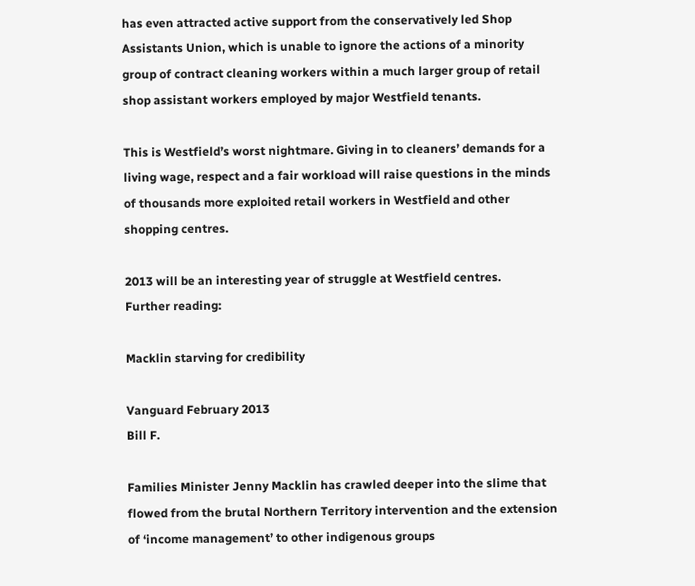has even attracted active support from the conservatively led Shop Assistants Union, which is unable to ignore the actions of a minority group of contract cleaning workers within a much larger group of retail shop assistant workers employed by major Westfield tenants.

This is Westfield’s worst nightmare. Giving in to cleaners’ demands for a living wage, respect and a fair workload will raise questions in the minds of thousands more exploited retail workers in Westfield and other shopping centres.

2013 will be an interesting year of struggle at Westfield centres.
Further reading:

Macklin starving for credibility

Vanguard February 2013
Bill F.

Families Minister Jenny Macklin has crawled deeper into the slime that flowed from the brutal Northern Territory intervention and the extension of ‘income management’ to other indigenous groups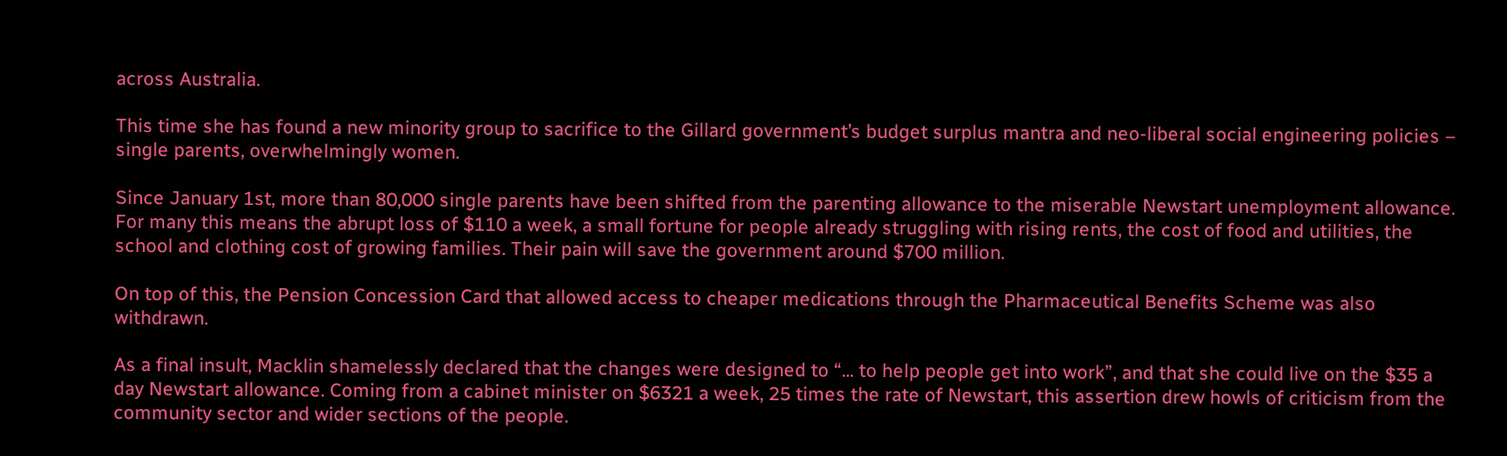across Australia.

This time she has found a new minority group to sacrifice to the Gillard government’s budget surplus mantra and neo-liberal social engineering policies – single parents, overwhelmingly women.

Since January 1st, more than 80,000 single parents have been shifted from the parenting allowance to the miserable Newstart unemployment allowance. For many this means the abrupt loss of $110 a week, a small fortune for people already struggling with rising rents, the cost of food and utilities, the school and clothing cost of growing families. Their pain will save the government around $700 million.

On top of this, the Pension Concession Card that allowed access to cheaper medications through the Pharmaceutical Benefits Scheme was also withdrawn.

As a final insult, Macklin shamelessly declared that the changes were designed to “... to help people get into work”, and that she could live on the $35 a day Newstart allowance. Coming from a cabinet minister on $6321 a week, 25 times the rate of Newstart, this assertion drew howls of criticism from the community sector and wider sections of the people.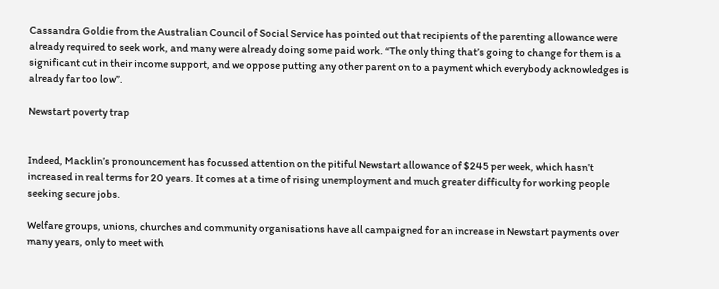Cassandra Goldie from the Australian Council of Social Service has pointed out that recipients of the parenting allowance were already required to seek work, and many were already doing some paid work. “The only thing that’s going to change for them is a significant cut in their income support, and we oppose putting any other parent on to a payment which everybody acknowledges is already far too low”.

Newstart poverty trap


Indeed, Macklin’s pronouncement has focussed attention on the pitiful Newstart allowance of $245 per week, which hasn’t increased in real terms for 20 years. It comes at a time of rising unemployment and much greater difficulty for working people seeking secure jobs.

Welfare groups, unions, churches and community organisations have all campaigned for an increase in Newstart payments over many years, only to meet with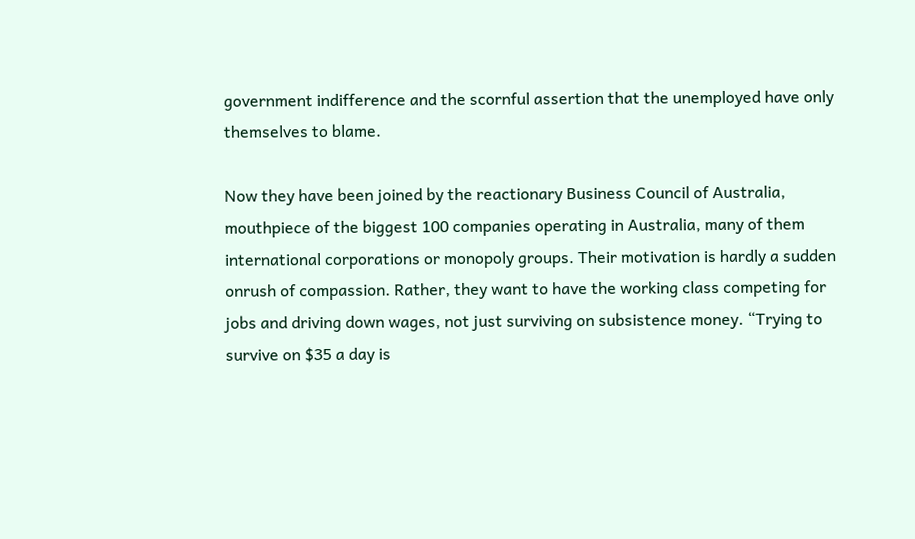government indifference and the scornful assertion that the unemployed have only themselves to blame.

Now they have been joined by the reactionary Business Council of Australia, mouthpiece of the biggest 100 companies operating in Australia, many of them international corporations or monopoly groups. Their motivation is hardly a sudden onrush of compassion. Rather, they want to have the working class competing for jobs and driving down wages, not just surviving on subsistence money. “Trying to survive on $35 a day is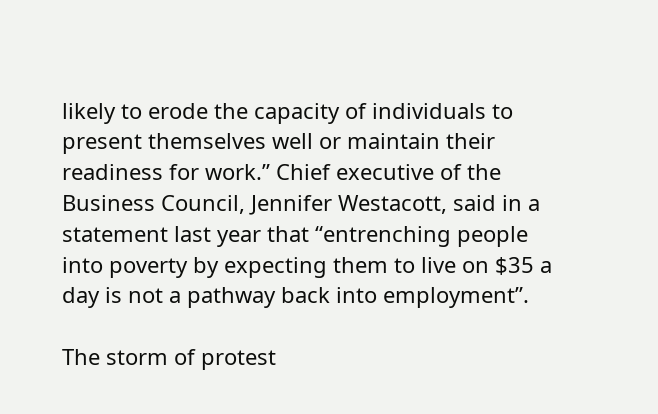likely to erode the capacity of individuals to present themselves well or maintain their readiness for work.” Chief executive of the Business Council, Jennifer Westacott, said in a statement last year that “entrenching people into poverty by expecting them to live on $35 a day is not a pathway back into employment”.

The storm of protest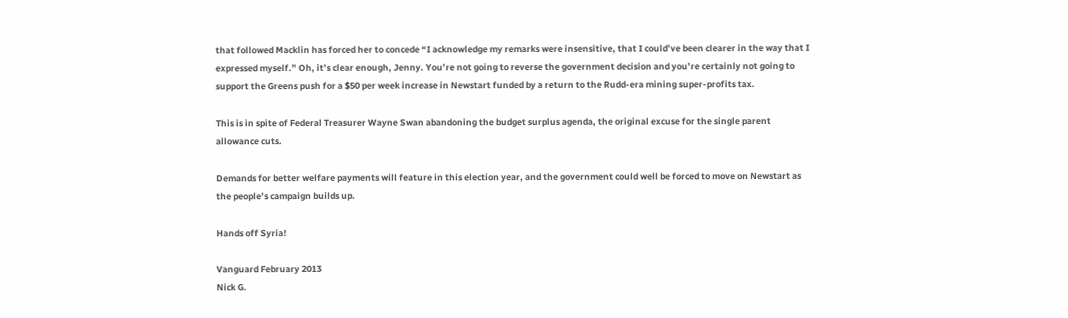that followed Macklin has forced her to concede “I acknowledge my remarks were insensitive, that I could’ve been clearer in the way that I expressed myself.” Oh, it’s clear enough, Jenny. You’re not going to reverse the government decision and you’re certainly not going to support the Greens push for a $50 per week increase in Newstart funded by a return to the Rudd-era mining super-profits tax.

This is in spite of Federal Treasurer Wayne Swan abandoning the budget surplus agenda, the original excuse for the single parent allowance cuts.

Demands for better welfare payments will feature in this election year, and the government could well be forced to move on Newstart as the people’s campaign builds up.

Hands off Syria!

Vanguard February 2013
Nick G.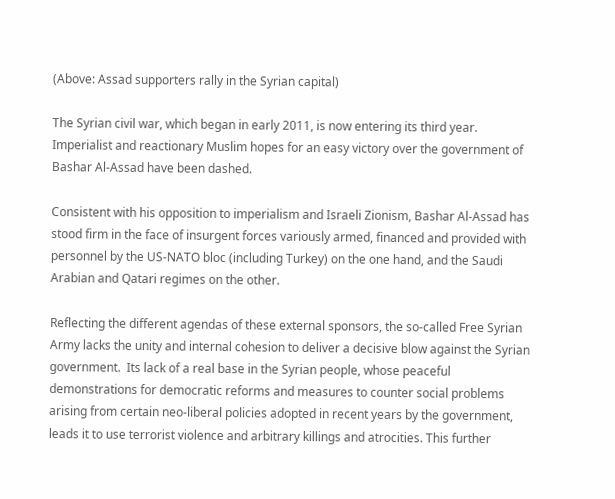(Above: Assad supporters rally in the Syrian capital)

The Syrian civil war, which began in early 2011, is now entering its third year. Imperialist and reactionary Muslim hopes for an easy victory over the government of Bashar Al-Assad have been dashed.

Consistent with his opposition to imperialism and Israeli Zionism, Bashar Al-Assad has stood firm in the face of insurgent forces variously armed, financed and provided with personnel by the US-NATO bloc (including Turkey) on the one hand, and the Saudi Arabian and Qatari regimes on the other.

Reflecting the different agendas of these external sponsors, the so-called Free Syrian Army lacks the unity and internal cohesion to deliver a decisive blow against the Syrian government.  Its lack of a real base in the Syrian people, whose peaceful demonstrations for democratic reforms and measures to counter social problems arising from certain neo-liberal policies adopted in recent years by the government, leads it to use terrorist violence and arbitrary killings and atrocities. This further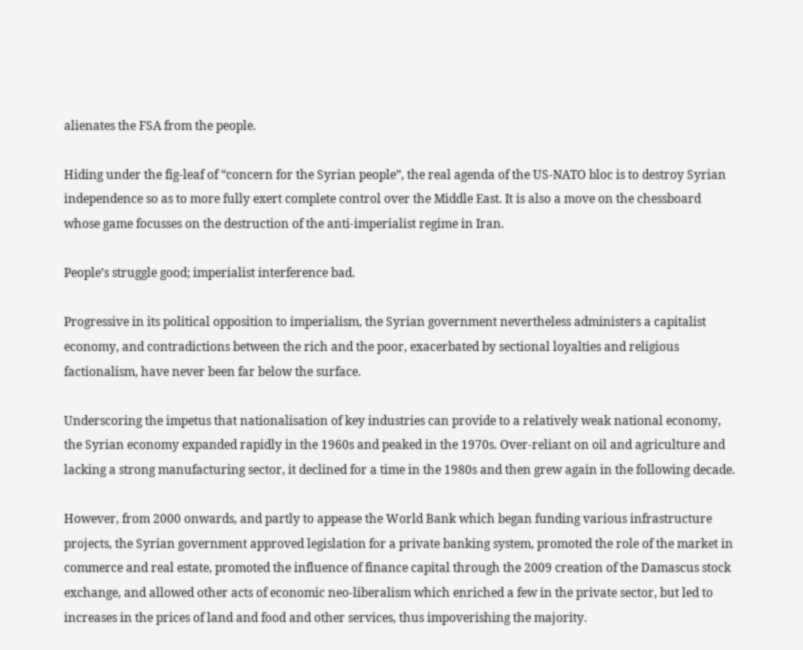alienates the FSA from the people.

Hiding under the fig-leaf of “concern for the Syrian people”, the real agenda of the US-NATO bloc is to destroy Syrian independence so as to more fully exert complete control over the Middle East. It is also a move on the chessboard whose game focusses on the destruction of the anti-imperialist regime in Iran.

People’s struggle good; imperialist interference bad.

Progressive in its political opposition to imperialism, the Syrian government nevertheless administers a capitalist economy, and contradictions between the rich and the poor, exacerbated by sectional loyalties and religious factionalism, have never been far below the surface.

Underscoring the impetus that nationalisation of key industries can provide to a relatively weak national economy, the Syrian economy expanded rapidly in the 1960s and peaked in the 1970s. Over-reliant on oil and agriculture and lacking a strong manufacturing sector, it declined for a time in the 1980s and then grew again in the following decade.

However, from 2000 onwards, and partly to appease the World Bank which began funding various infrastructure projects, the Syrian government approved legislation for a private banking system, promoted the role of the market in commerce and real estate, promoted the influence of finance capital through the 2009 creation of the Damascus stock exchange, and allowed other acts of economic neo-liberalism which enriched a few in the private sector, but led to increases in the prices of land and food and other services, thus impoverishing the majority.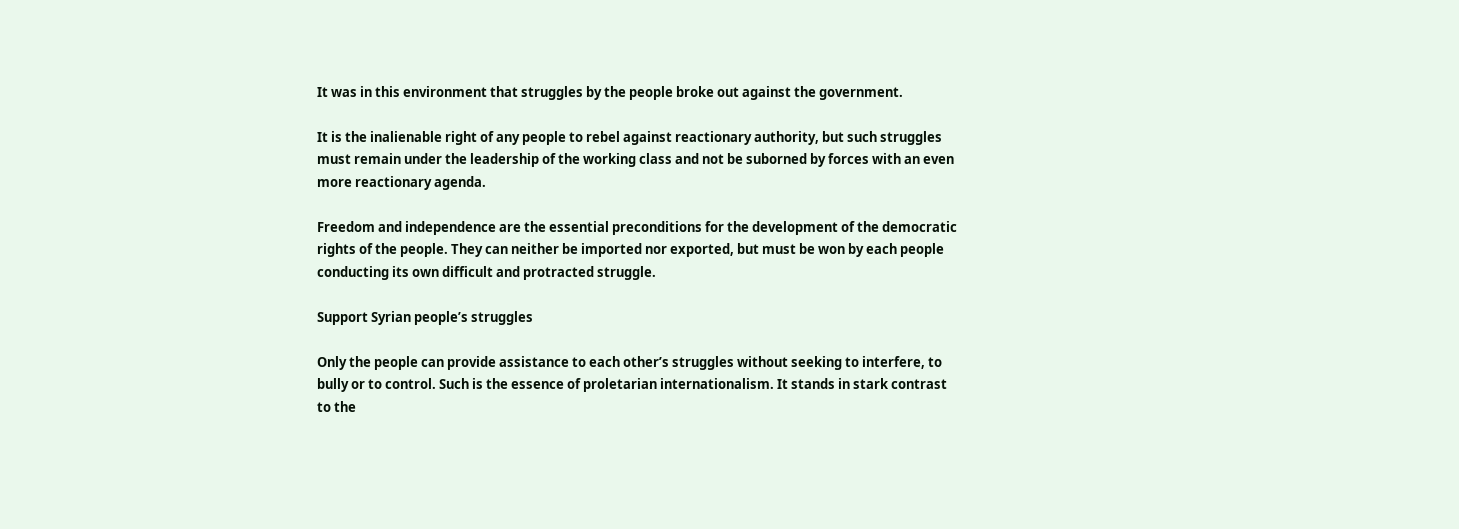It was in this environment that struggles by the people broke out against the government.

It is the inalienable right of any people to rebel against reactionary authority, but such struggles must remain under the leadership of the working class and not be suborned by forces with an even more reactionary agenda.

Freedom and independence are the essential preconditions for the development of the democratic rights of the people. They can neither be imported nor exported, but must be won by each people conducting its own difficult and protracted struggle.

Support Syrian people’s struggles

Only the people can provide assistance to each other’s struggles without seeking to interfere, to bully or to control. Such is the essence of proletarian internationalism. It stands in stark contrast to the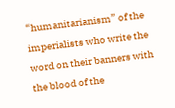“humanitarianism” of the imperialists who write the word on their banners with the blood of the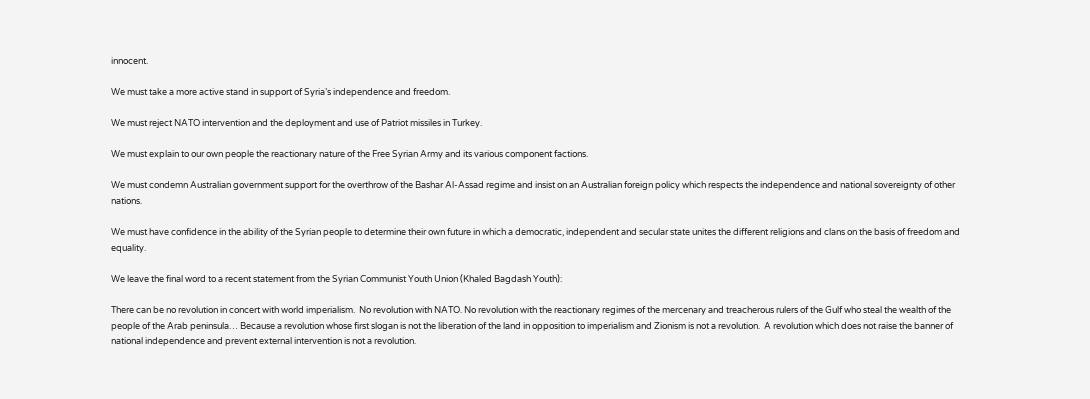innocent.

We must take a more active stand in support of Syria’s independence and freedom.

We must reject NATO intervention and the deployment and use of Patriot missiles in Turkey.

We must explain to our own people the reactionary nature of the Free Syrian Army and its various component factions.

We must condemn Australian government support for the overthrow of the Bashar Al-Assad regime and insist on an Australian foreign policy which respects the independence and national sovereignty of other nations.

We must have confidence in the ability of the Syrian people to determine their own future in which a democratic, independent and secular state unites the different religions and clans on the basis of freedom and equality.

We leave the final word to a recent statement from the Syrian Communist Youth Union (Khaled Bagdash Youth):

There can be no revolution in concert with world imperialism.  No revolution with NATO. No revolution with the reactionary regimes of the mercenary and treacherous rulers of the Gulf who steal the wealth of the people of the Arab peninsula… Because a revolution whose first slogan is not the liberation of the land in opposition to imperialism and Zionism is not a revolution.  A revolution which does not raise the banner of national independence and prevent external intervention is not a revolution.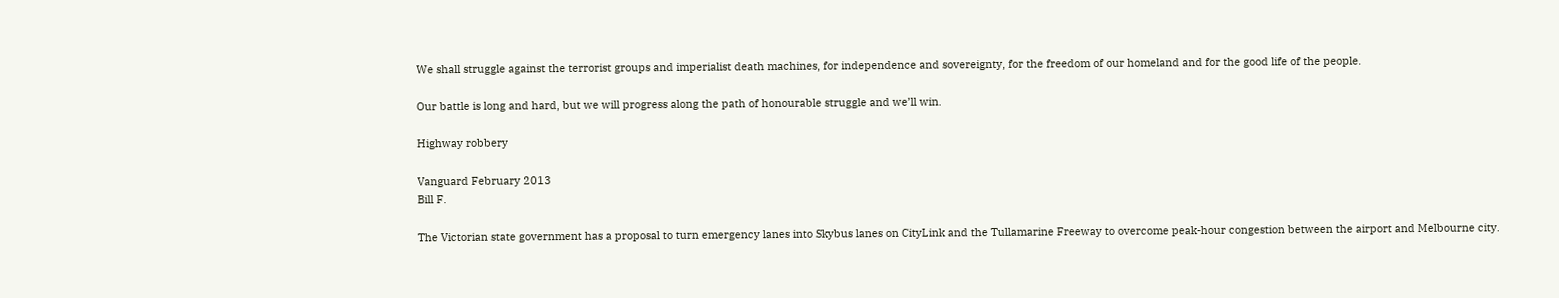We shall struggle against the terrorist groups and imperialist death machines, for independence and sovereignty, for the freedom of our homeland and for the good life of the people.

Our battle is long and hard, but we will progress along the path of honourable struggle and we’ll win.

Highway robbery

Vanguard February 2013
Bill F.

The Victorian state government has a proposal to turn emergency lanes into Skybus lanes on CityLink and the Tullamarine Freeway to overcome peak-hour congestion between the airport and Melbourne city.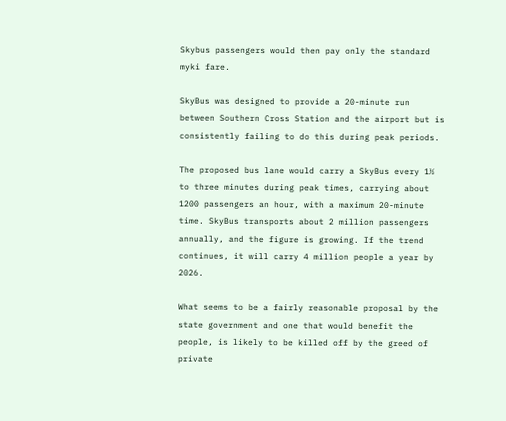Skybus passengers would then pay only the standard myki fare.

SkyBus was designed to provide a 20-minute run between Southern Cross Station and the airport but is consistently failing to do this during peak periods.

The proposed bus lane would carry a SkyBus every 1½ to three minutes during peak times, carrying about 1200 passengers an hour, with a maximum 20-minute time. SkyBus transports about 2 million passengers annually, and the figure is growing. If the trend continues, it will carry 4 million people a year by 2026.

What seems to be a fairly reasonable proposal by the state government and one that would benefit the people, is likely to be killed off by the greed of private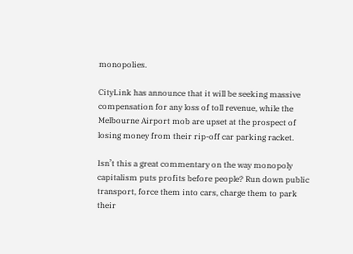monopolies.

CityLink has announce that it will be seeking massive compensation for any loss of toll revenue, while the Melbourne Airport mob are upset at the prospect of losing money from their rip-off car parking racket.

Isn’t this a great commentary on the way monopoly capitalism puts profits before people? Run down public transport, force them into cars, charge them to park their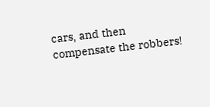cars, and then compensate the robbers!